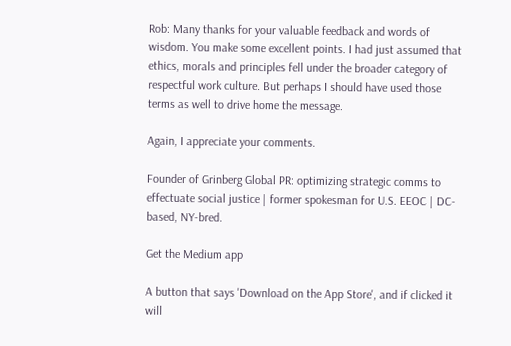Rob: Many thanks for your valuable feedback and words of wisdom. You make some excellent points. I had just assumed that ethics, morals and principles fell under the broader category of respectful work culture. But perhaps I should have used those terms as well to drive home the message.

Again, I appreciate your comments.

Founder of Grinberg Global PR: optimizing strategic comms to effectuate social justice | former spokesman for U.S. EEOC | DC-based, NY-bred.

Get the Medium app

A button that says 'Download on the App Store', and if clicked it will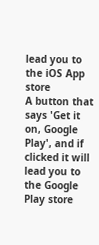lead you to the iOS App store
A button that says 'Get it on, Google Play', and if clicked it will lead you to the Google Play store